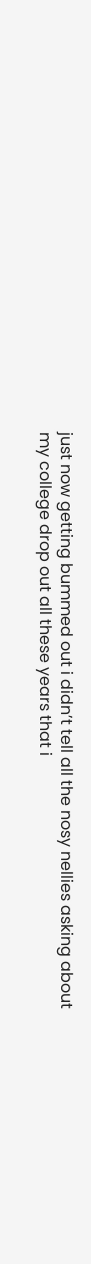just now getting bummed out i didn’t tell all the nosy nellies asking about my college drop out all these years that i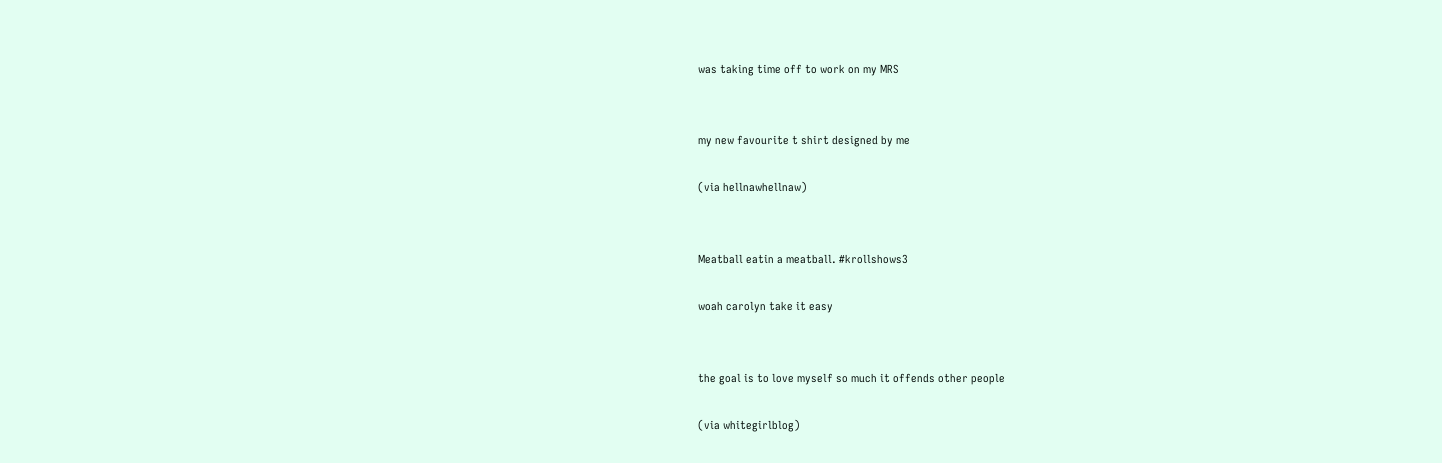was taking time off to work on my MRS


my new favourite t shirt designed by me

(via hellnawhellnaw)


Meatball eatin a meatball. #krollshows3

woah carolyn take it easy


the goal is to love myself so much it offends other people

(via whitegirlblog)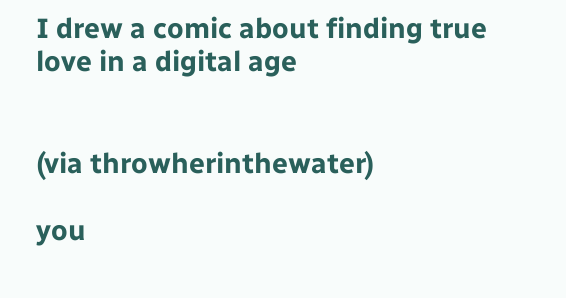I drew a comic about finding true love in a digital age


(via throwherinthewater)

you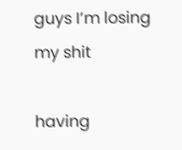guys I’m losing my shit

having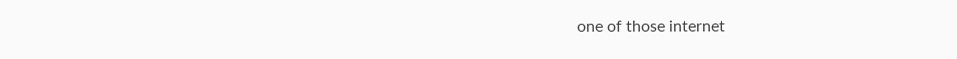one of those internet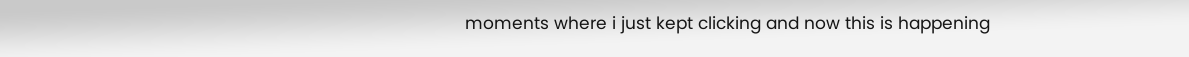moments where i just kept clicking and now this is happening